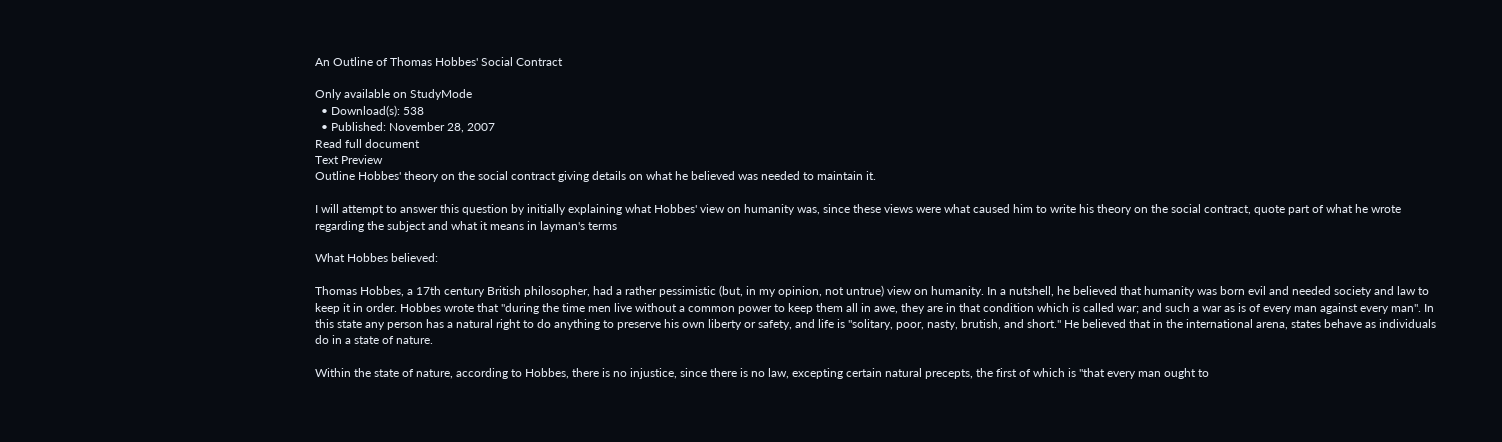An Outline of Thomas Hobbes' Social Contract

Only available on StudyMode
  • Download(s): 538
  • Published: November 28, 2007
Read full document
Text Preview
Outline Hobbes' theory on the social contract giving details on what he believed was needed to maintain it.

I will attempt to answer this question by initially explaining what Hobbes' view on humanity was, since these views were what caused him to write his theory on the social contract, quote part of what he wrote regarding the subject and what it means in layman's terms

What Hobbes believed:

Thomas Hobbes, a 17th century British philosopher, had a rather pessimistic (but, in my opinion, not untrue) view on humanity. In a nutshell, he believed that humanity was born evil and needed society and law to keep it in order. Hobbes wrote that "during the time men live without a common power to keep them all in awe, they are in that condition which is called war; and such a war as is of every man against every man". In this state any person has a natural right to do anything to preserve his own liberty or safety, and life is "solitary, poor, nasty, brutish, and short." He believed that in the international arena, states behave as individuals do in a state of nature.

Within the state of nature, according to Hobbes, there is no injustice, since there is no law, excepting certain natural precepts, the first of which is "that every man ought to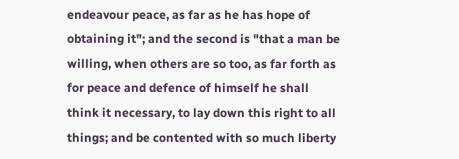endeavour peace, as far as he has hope of obtaining it"; and the second is "that a man be willing, when others are so too, as far forth as for peace and defence of himself he shall think it necessary, to lay down this right to all things; and be contented with so much liberty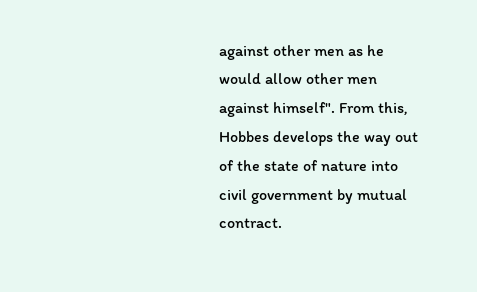against other men as he would allow other men against himself". From this, Hobbes develops the way out of the state of nature into civil government by mutual contract.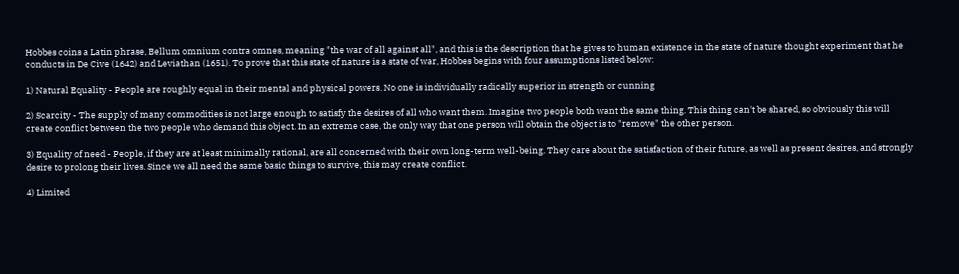Hobbes coins a Latin phrase, Bellum omnium contra omnes, meaning "the war of all against all", and this is the description that he gives to human existence in the state of nature thought experiment that he conducts in De Cive (1642) and Leviathan (1651). To prove that this state of nature is a state of war, Hobbes begins with four assumptions listed below:

1) Natural Equality - People are roughly equal in their mental and physical powers. No one is individually radically superior in strength or cunning

2) Scarcity - The supply of many commodities is not large enough to satisfy the desires of all who want them. Imagine two people both want the same thing. This thing can't be shared, so obviously this will create conflict between the two people who demand this object. In an extreme case, the only way that one person will obtain the object is to "remove" the other person.

3) Equality of need - People, if they are at least minimally rational, are all concerned with their own long-term well-being. They care about the satisfaction of their future, as well as present desires, and strongly desire to prolong their lives. Since we all need the same basic things to survive, this may create conflict.

4) Limited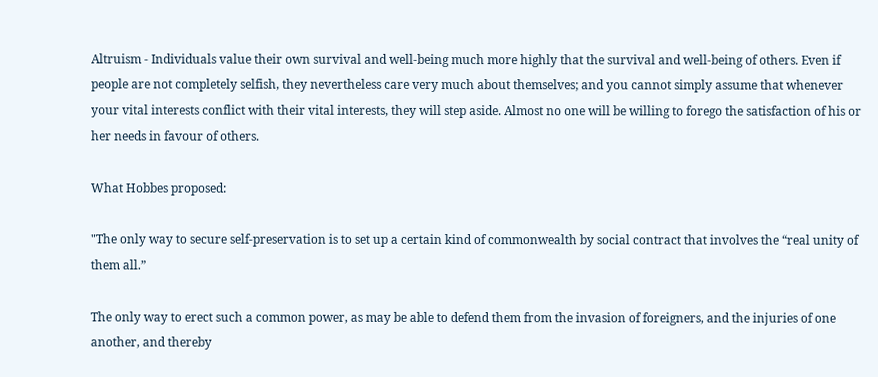Altruism - Individuals value their own survival and well-being much more highly that the survival and well-being of others. Even if people are not completely selfish, they nevertheless care very much about themselves; and you cannot simply assume that whenever your vital interests conflict with their vital interests, they will step aside. Almost no one will be willing to forego the satisfaction of his or her needs in favour of others.

What Hobbes proposed:

"The only way to secure self-preservation is to set up a certain kind of commonwealth by social contract that involves the “real unity of them all.”

The only way to erect such a common power, as may be able to defend them from the invasion of foreigners, and the injuries of one another, and thereby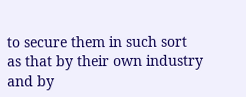to secure them in such sort as that by their own industry and by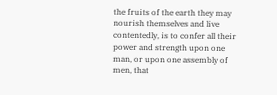the fruits of the earth they may nourish themselves and live contentedly, is to confer all their power and strength upon one man, or upon one assembly of men, that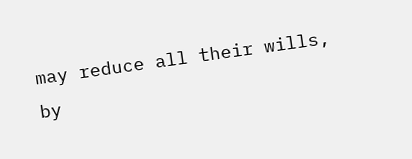may reduce all their wills, by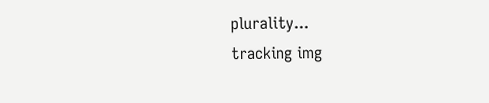plurality...
tracking img